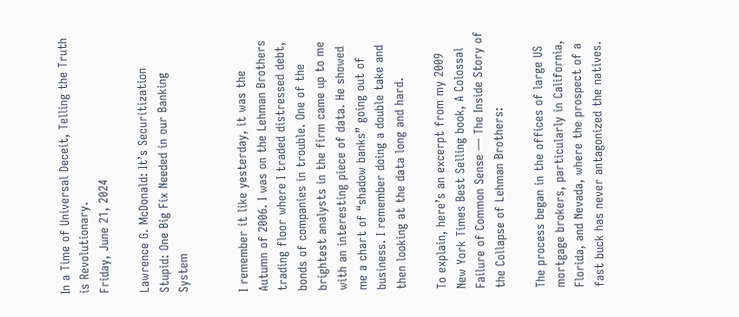In a Time of Universal Deceit, Telling the Truth is Revolutionary.
Friday, June 21, 2024

Lawrence G. McDonald: It’s Securitization Stupid: One Big Fix Needed in our Banking System


I remember it like yesterday, it was the Autumn of 2006. I was on the Lehman Brothers trading floor where I traded distressed debt, bonds of companies in trouble. One of the brightest analysts in the firm came up to me with an interesting piece of data. He showed me a chart of “shadow banks” going out of business. I remember doing a double take and then looking at the data long and hard.

To explain, here’s an excerpt from my 2009 New York Times Best Selling book, A Colossal Failure of Common Sense — The Inside Story of the Collapse of Lehman Brothers:

The process began in the offices of large US mortgage brokers, particularly in California, Florida, and Nevada, where the prospect of a fast buck has never antagonized the natives.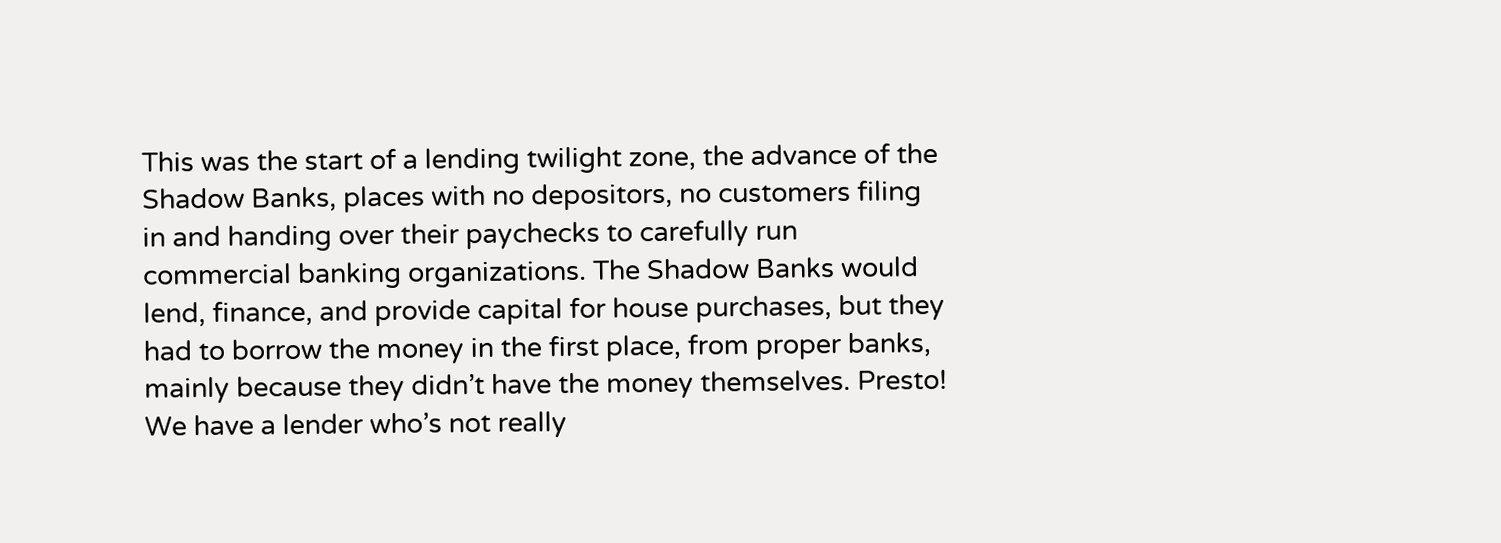This was the start of a lending twilight zone, the advance of the Shadow Banks, places with no depositors, no customers filing in and handing over their paychecks to carefully run commercial banking organizations. The Shadow Banks would lend, finance, and provide capital for house purchases, but they had to borrow the money in the first place, from proper banks, mainly because they didn’t have the money themselves. Presto! We have a lender who’s not really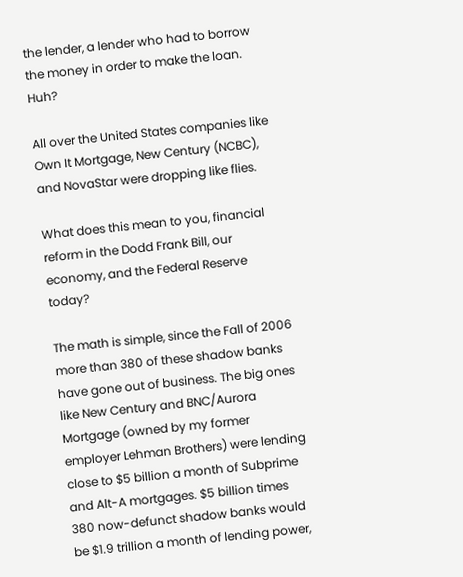the lender, a lender who had to borrow the money in order to make the loan. Huh?

All over the United States companies like Own It Mortgage, New Century (NCBC), and NovaStar were dropping like flies.

What does this mean to you, financial reform in the Dodd Frank Bill, our economy, and the Federal Reserve today?

The math is simple, since the Fall of 2006 more than 380 of these shadow banks have gone out of business. The big ones like New Century and BNC/Aurora Mortgage (owned by my former employer Lehman Brothers) were lending close to $5 billion a month of Subprime and Alt-A mortgages. $5 billion times 380 now-defunct shadow banks would be $1.9 trillion a month of lending power,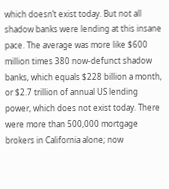which doesn’t exist today. But not all shadow banks were lending at this insane pace. The average was more like $600 million times 380 now-defunct shadow banks, which equals $228 billion a month, or $2.7 trillion of annual US lending power, which does not exist today. There were more than 500,000 mortgage brokers in California alone; now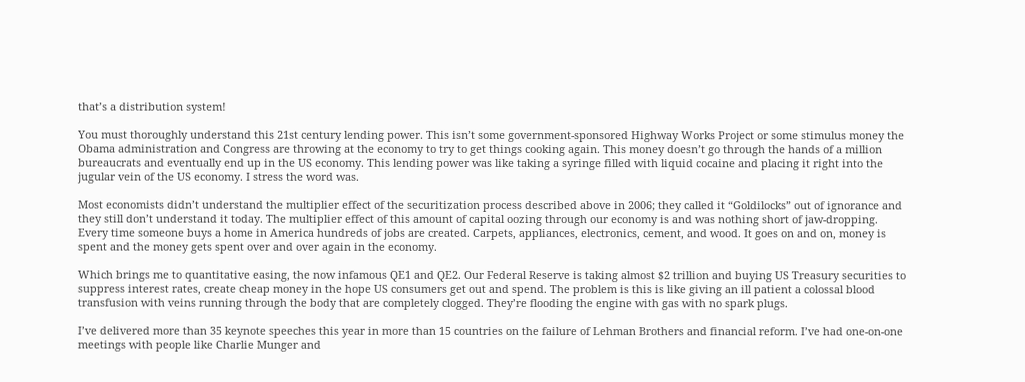that’s a distribution system!

You must thoroughly understand this 21st century lending power. This isn’t some government-sponsored Highway Works Project or some stimulus money the Obama administration and Congress are throwing at the economy to try to get things cooking again. This money doesn’t go through the hands of a million bureaucrats and eventually end up in the US economy. This lending power was like taking a syringe filled with liquid cocaine and placing it right into the jugular vein of the US economy. I stress the word was.

Most economists didn’t understand the multiplier effect of the securitization process described above in 2006; they called it “Goldilocks” out of ignorance and they still don’t understand it today. The multiplier effect of this amount of capital oozing through our economy is and was nothing short of jaw-dropping. Every time someone buys a home in America hundreds of jobs are created. Carpets, appliances, electronics, cement, and wood. It goes on and on, money is spent and the money gets spent over and over again in the economy.

Which brings me to quantitative easing, the now infamous QE1 and QE2. Our Federal Reserve is taking almost $2 trillion and buying US Treasury securities to suppress interest rates, create cheap money in the hope US consumers get out and spend. The problem is this is like giving an ill patient a colossal blood transfusion with veins running through the body that are completely clogged. They’re flooding the engine with gas with no spark plugs.

I’ve delivered more than 35 keynote speeches this year in more than 15 countries on the failure of Lehman Brothers and financial reform. I’ve had one-on-one meetings with people like Charlie Munger and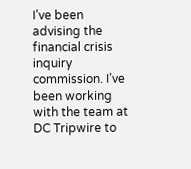I’ve been advising the financial crisis inquiry commission. I’ve been working with the team at DC Tripwire to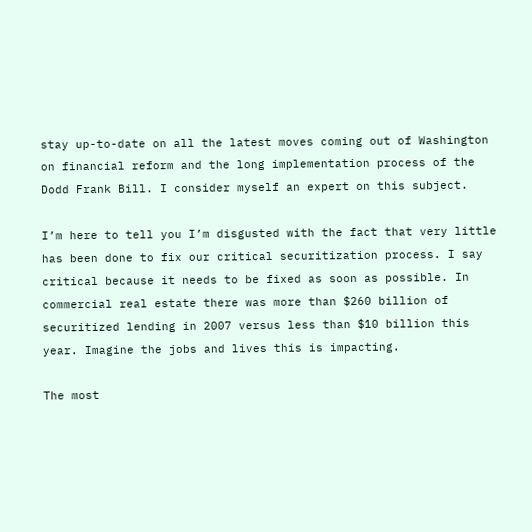stay up-to-date on all the latest moves coming out of Washington on financial reform and the long implementation process of the Dodd Frank Bill. I consider myself an expert on this subject.

I’m here to tell you I’m disgusted with the fact that very little has been done to fix our critical securitization process. I say critical because it needs to be fixed as soon as possible. In commercial real estate there was more than $260 billion of securitized lending in 2007 versus less than $10 billion this year. Imagine the jobs and lives this is impacting.

The most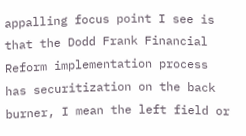appalling focus point I see is that the Dodd Frank Financial Reform implementation process has securitization on the back burner, I mean the left field or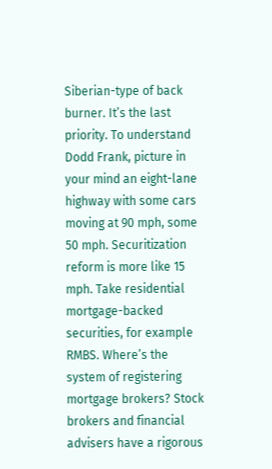Siberian-type of back burner. It’s the last priority. To understand Dodd Frank, picture in your mind an eight-lane highway with some cars moving at 90 mph, some 50 mph. Securitization reform is more like 15 mph. Take residential mortgage-backed securities, for example RMBS. Where’s the system of registering mortgage brokers? Stock brokers and financial advisers have a rigorous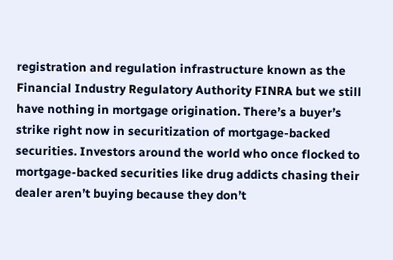registration and regulation infrastructure known as the Financial Industry Regulatory Authority FINRA but we still have nothing in mortgage origination. There’s a buyer’s strike right now in securitization of mortgage-backed securities. Investors around the world who once flocked to mortgage-backed securities like drug addicts chasing their dealer aren’t buying because they don’t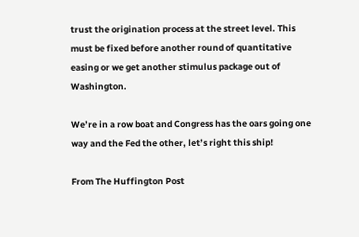trust the origination process at the street level. This must be fixed before another round of quantitative easing or we get another stimulus package out of Washington.

We’re in a row boat and Congress has the oars going one way and the Fed the other, let’s right this ship!

From The Huffington Post